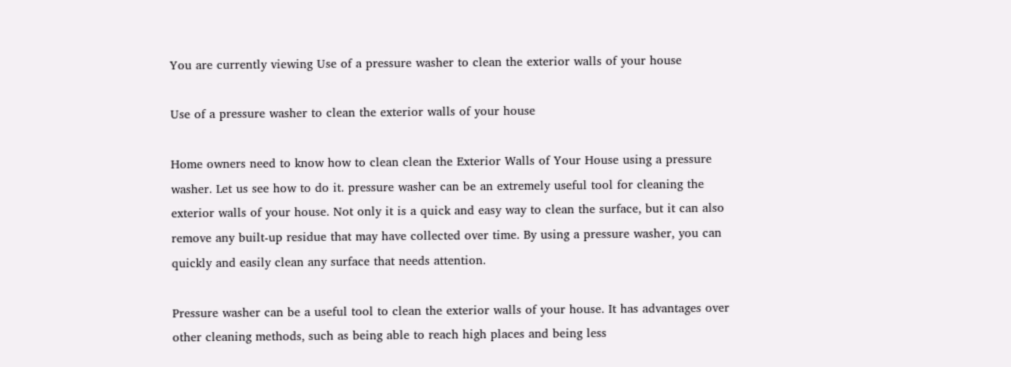You are currently viewing Use of a pressure washer to clean the exterior walls of your house

Use of a pressure washer to clean the exterior walls of your house

Home owners need to know how to clean clean the Exterior Walls of Your House using a pressure washer. Let us see how to do it. pressure washer can be an extremely useful tool for cleaning the exterior walls of your house. Not only it is a quick and easy way to clean the surface, but it can also remove any built-up residue that may have collected over time. By using a pressure washer, you can quickly and easily clean any surface that needs attention.

Pressure washer can be a useful tool to clean the exterior walls of your house. It has advantages over other cleaning methods, such as being able to reach high places and being less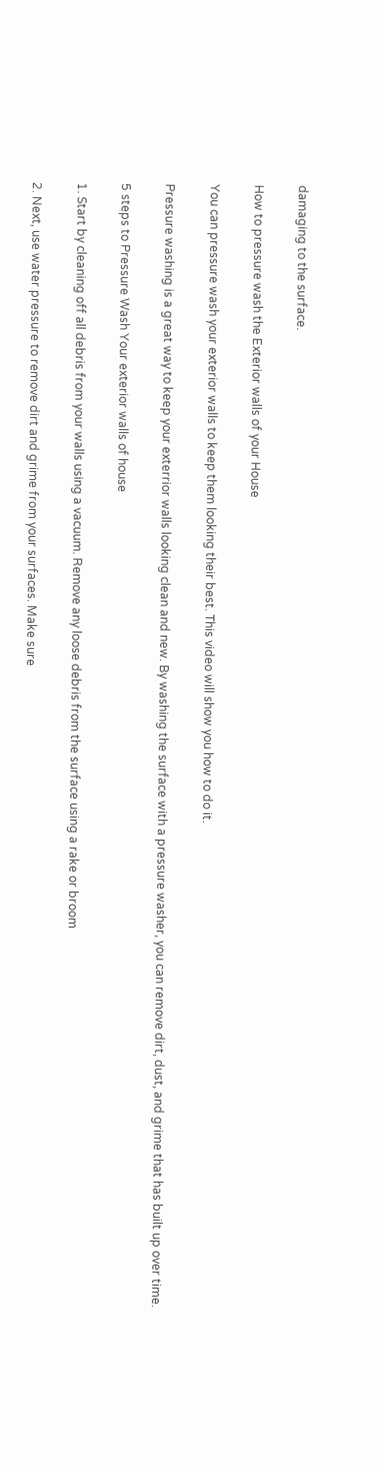damaging to the surface.

How to pressure wash the Exterior walls of your House

You can pressure wash your exterior walls to keep them looking their best. This video will show you how to do it.

Pressure washing is a great way to keep your exterrior walls looking clean and new. By washing the surface with a pressure washer, you can remove dirt, dust, and grime that has built up over time.

5 steps to Pressure Wash Your exterior walls of house

1. Start by cleaning off all debris from your walls using a vacuum. Remove any loose debris from the surface using a rake or broom

2. Next, use water pressure to remove dirt and grime from your surfaces. Make sure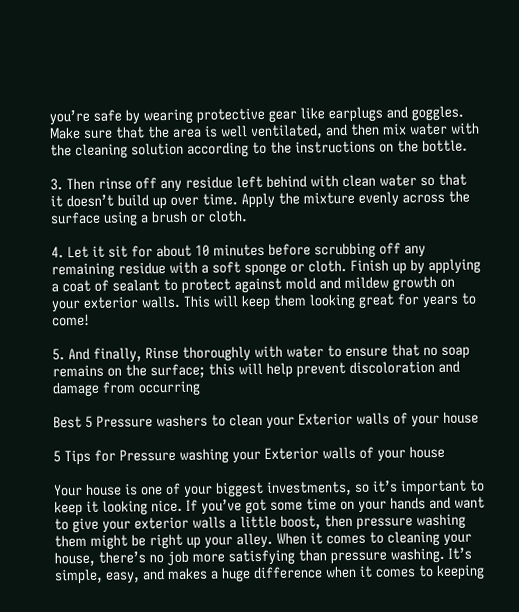you’re safe by wearing protective gear like earplugs and goggles. Make sure that the area is well ventilated, and then mix water with the cleaning solution according to the instructions on the bottle.

3. Then rinse off any residue left behind with clean water so that it doesn’t build up over time. Apply the mixture evenly across the surface using a brush or cloth.

4. Let it sit for about 10 minutes before scrubbing off any remaining residue with a soft sponge or cloth. Finish up by applying a coat of sealant to protect against mold and mildew growth on your exterior walls. This will keep them looking great for years to come!

5. And finally, Rinse thoroughly with water to ensure that no soap remains on the surface; this will help prevent discoloration and damage from occurring

Best 5 Pressure washers to clean your Exterior walls of your house

5 Tips for Pressure washing your Exterior walls of your house

Your house is one of your biggest investments, so it’s important to keep it looking nice. If you’ve got some time on your hands and want to give your exterior walls a little boost, then pressure washing them might be right up your alley. When it comes to cleaning your house, there’s no job more satisfying than pressure washing. It’s simple, easy, and makes a huge difference when it comes to keeping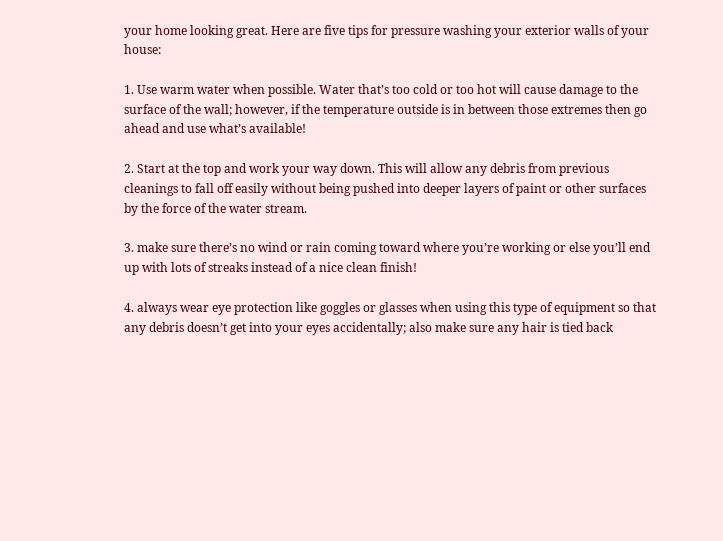your home looking great. Here are five tips for pressure washing your exterior walls of your house:

1. Use warm water when possible. Water that’s too cold or too hot will cause damage to the surface of the wall; however, if the temperature outside is in between those extremes then go ahead and use what’s available!

2. Start at the top and work your way down. This will allow any debris from previous cleanings to fall off easily without being pushed into deeper layers of paint or other surfaces by the force of the water stream.

3. make sure there’s no wind or rain coming toward where you’re working or else you’ll end up with lots of streaks instead of a nice clean finish!

4. always wear eye protection like goggles or glasses when using this type of equipment so that any debris doesn’t get into your eyes accidentally; also make sure any hair is tied back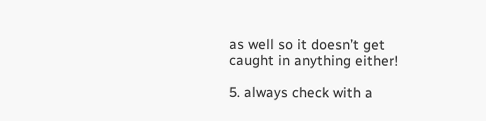as well so it doesn’t get caught in anything either!

5. always check with a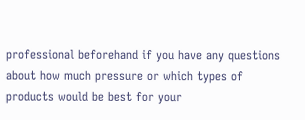professional beforehand if you have any questions about how much pressure or which types of products would be best for your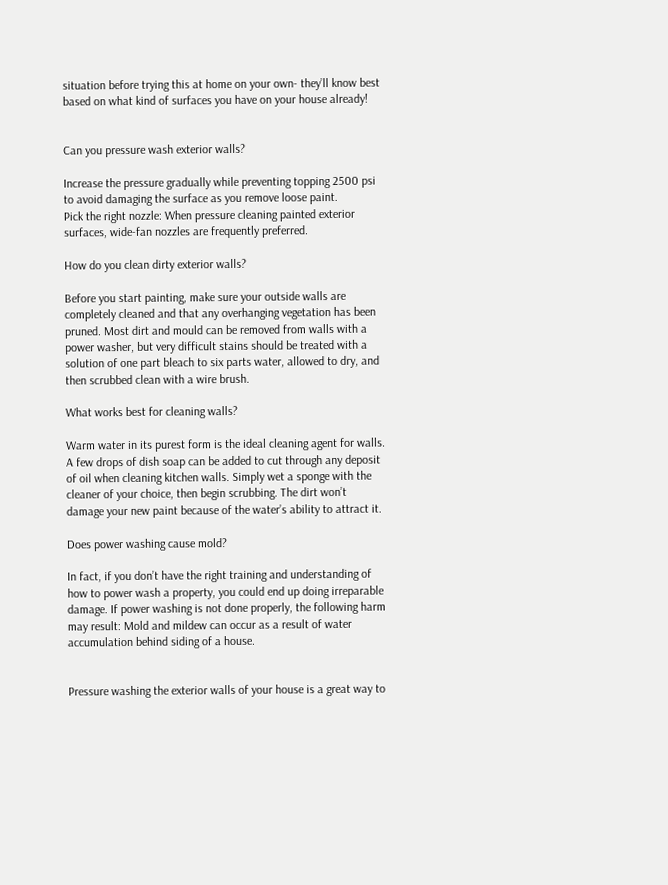situation before trying this at home on your own- they’ll know best based on what kind of surfaces you have on your house already!


Can you pressure wash exterior walls?

Increase the pressure gradually while preventing topping 2500 psi to avoid damaging the surface as you remove loose paint.
Pick the right nozzle: When pressure cleaning painted exterior surfaces, wide-fan nozzles are frequently preferred.

How do you clean dirty exterior walls?

Before you start painting, make sure your outside walls are completely cleaned and that any overhanging vegetation has been pruned. Most dirt and mould can be removed from walls with a power washer, but very difficult stains should be treated with a solution of one part bleach to six parts water, allowed to dry, and then scrubbed clean with a wire brush.

What works best for cleaning walls?

Warm water in its purest form is the ideal cleaning agent for walls. A few drops of dish soap can be added to cut through any deposit of oil when cleaning kitchen walls. Simply wet a sponge with the cleaner of your choice, then begin scrubbing. The dirt won’t damage your new paint because of the water’s ability to attract it.

Does power washing cause mold?

In fact, if you don’t have the right training and understanding of how to power wash a property, you could end up doing irreparable damage. If power washing is not done properly, the following harm may result: Mold and mildew can occur as a result of water accumulation behind siding of a house.


Pressure washing the exterior walls of your house is a great way to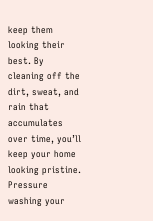keep them looking their best. By cleaning off the dirt, sweat, and rain that accumulates over time, you’ll keep your home looking pristine. Pressure washing your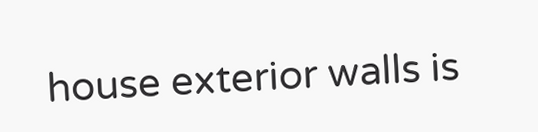house exterior walls is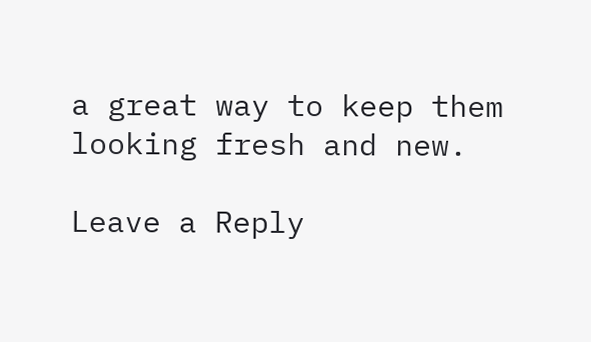a great way to keep them looking fresh and new.

Leave a Reply